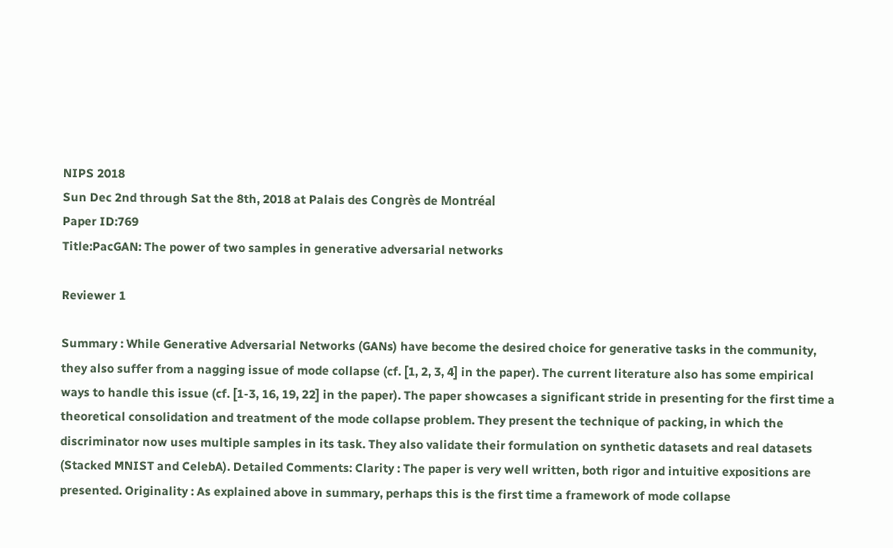NIPS 2018
Sun Dec 2nd through Sat the 8th, 2018 at Palais des Congrès de Montréal
Paper ID:769
Title:PacGAN: The power of two samples in generative adversarial networks

Reviewer 1

Summary : While Generative Adversarial Networks (GANs) have become the desired choice for generative tasks in the community, they also suffer from a nagging issue of mode collapse (cf. [1, 2, 3, 4] in the paper). The current literature also has some empirical ways to handle this issue (cf. [1-3, 16, 19, 22] in the paper). The paper showcases a significant stride in presenting for the first time a theoretical consolidation and treatment of the mode collapse problem. They present the technique of packing, in which the discriminator now uses multiple samples in its task. They also validate their formulation on synthetic datasets and real datasets (Stacked MNIST and CelebA). Detailed Comments: Clarity : The paper is very well written, both rigor and intuitive expositions are presented. Originality : As explained above in summary, perhaps this is the first time a framework of mode collapse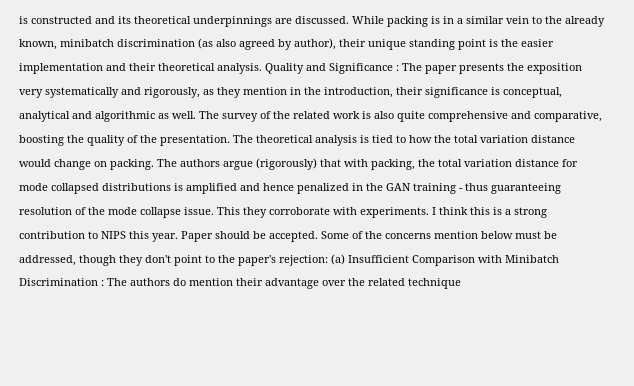is constructed and its theoretical underpinnings are discussed. While packing is in a similar vein to the already known, minibatch discrimination (as also agreed by author), their unique standing point is the easier implementation and their theoretical analysis. Quality and Significance : The paper presents the exposition very systematically and rigorously, as they mention in the introduction, their significance is conceptual, analytical and algorithmic as well. The survey of the related work is also quite comprehensive and comparative, boosting the quality of the presentation. The theoretical analysis is tied to how the total variation distance would change on packing. The authors argue (rigorously) that with packing, the total variation distance for mode collapsed distributions is amplified and hence penalized in the GAN training - thus guaranteeing resolution of the mode collapse issue. This they corroborate with experiments. I think this is a strong contribution to NIPS this year. Paper should be accepted. Some of the concerns mention below must be addressed, though they don't point to the paper's rejection: (a) Insufficient Comparison with Minibatch Discrimination : The authors do mention their advantage over the related technique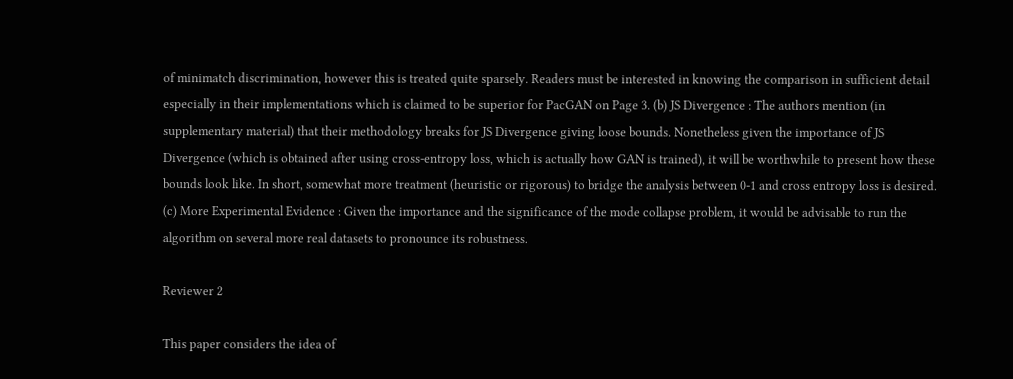of minimatch discrimination, however this is treated quite sparsely. Readers must be interested in knowing the comparison in sufficient detail especially in their implementations which is claimed to be superior for PacGAN on Page 3. (b) JS Divergence : The authors mention (in supplementary material) that their methodology breaks for JS Divergence giving loose bounds. Nonetheless given the importance of JS Divergence (which is obtained after using cross-entropy loss, which is actually how GAN is trained), it will be worthwhile to present how these bounds look like. In short, somewhat more treatment (heuristic or rigorous) to bridge the analysis between 0-1 and cross entropy loss is desired. (c) More Experimental Evidence : Given the importance and the significance of the mode collapse problem, it would be advisable to run the algorithm on several more real datasets to pronounce its robustness.

Reviewer 2

This paper considers the idea of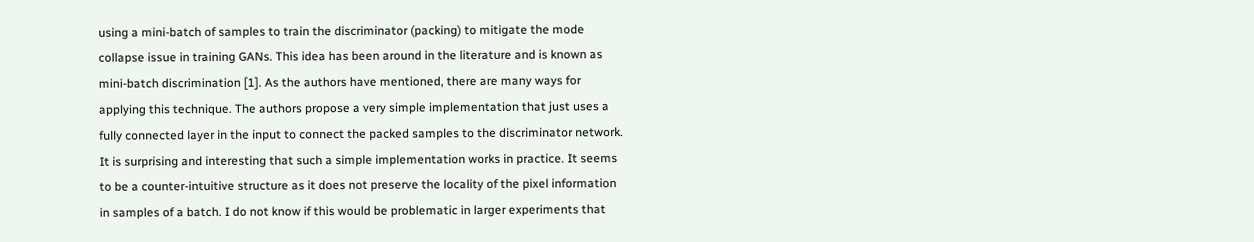using a mini-batch of samples to train the discriminator (packing) to mitigate the mode collapse issue in training GANs. This idea has been around in the literature and is known as mini-batch discrimination [1]. As the authors have mentioned, there are many ways for applying this technique. The authors propose a very simple implementation that just uses a fully connected layer in the input to connect the packed samples to the discriminator network. It is surprising and interesting that such a simple implementation works in practice. It seems to be a counter-intuitive structure as it does not preserve the locality of the pixel information in samples of a batch. I do not know if this would be problematic in larger experiments that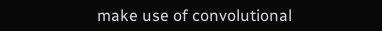make use of convolutional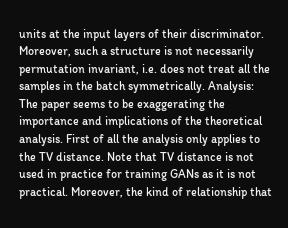units at the input layers of their discriminator. Moreover, such a structure is not necessarily permutation invariant, i.e. does not treat all the samples in the batch symmetrically. Analysis: The paper seems to be exaggerating the importance and implications of the theoretical analysis. First of all the analysis only applies to the TV distance. Note that TV distance is not used in practice for training GANs as it is not practical. Moreover, the kind of relationship that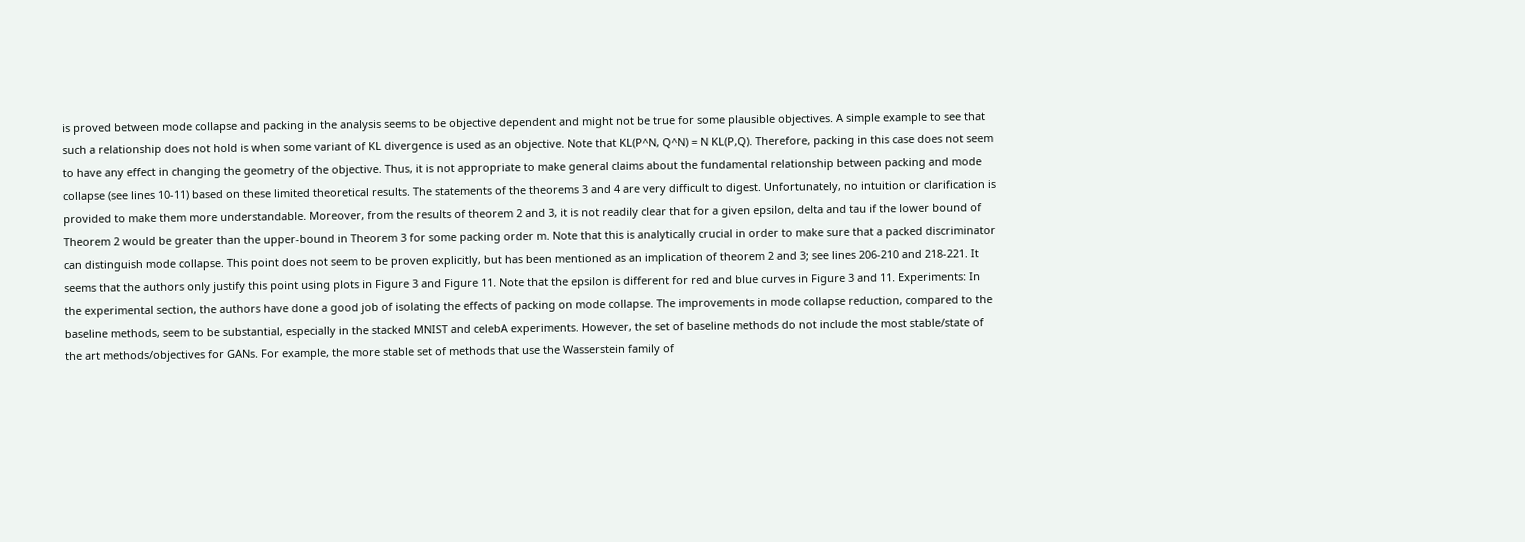is proved between mode collapse and packing in the analysis seems to be objective dependent and might not be true for some plausible objectives. A simple example to see that such a relationship does not hold is when some variant of KL divergence is used as an objective. Note that KL(P^N, Q^N) = N KL(P,Q). Therefore, packing in this case does not seem to have any effect in changing the geometry of the objective. Thus, it is not appropriate to make general claims about the fundamental relationship between packing and mode collapse (see lines 10-11) based on these limited theoretical results. The statements of the theorems 3 and 4 are very difficult to digest. Unfortunately, no intuition or clarification is provided to make them more understandable. Moreover, from the results of theorem 2 and 3, it is not readily clear that for a given epsilon, delta and tau if the lower bound of Theorem 2 would be greater than the upper-bound in Theorem 3 for some packing order m. Note that this is analytically crucial in order to make sure that a packed discriminator can distinguish mode collapse. This point does not seem to be proven explicitly, but has been mentioned as an implication of theorem 2 and 3; see lines 206-210 and 218-221. It seems that the authors only justify this point using plots in Figure 3 and Figure 11. Note that the epsilon is different for red and blue curves in Figure 3 and 11. Experiments: In the experimental section, the authors have done a good job of isolating the effects of packing on mode collapse. The improvements in mode collapse reduction, compared to the baseline methods, seem to be substantial, especially in the stacked MNIST and celebA experiments. However, the set of baseline methods do not include the most stable/state of the art methods/objectives for GANs. For example, the more stable set of methods that use the Wasserstein family of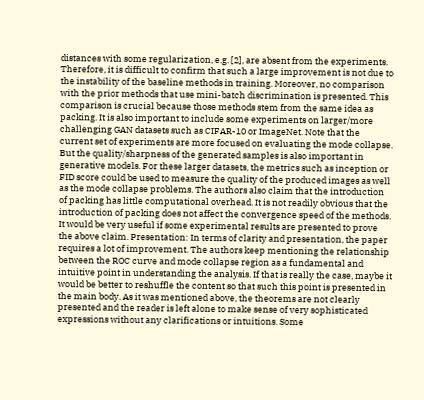distances with some regularization, e.g. [2], are absent from the experiments. Therefore, it is difficult to confirm that such a large improvement is not due to the instability of the baseline methods in training. Moreover, no comparison with the prior methods that use mini-batch discrimination is presented. This comparison is crucial because those methods stem from the same idea as packing. It is also important to include some experiments on larger/more challenging GAN datasets such as CIFAR-10 or ImageNet. Note that the current set of experiments are more focused on evaluating the mode collapse. But the quality/sharpness of the generated samples is also important in generative models. For these larger datasets, the metrics such as inception or FID score could be used to measure the quality of the produced images as well as the mode collapse problems. The authors also claim that the introduction of packing has little computational overhead. It is not readily obvious that the introduction of packing does not affect the convergence speed of the methods. It would be very useful if some experimental results are presented to prove the above claim. Presentation: In terms of clarity and presentation, the paper requires a lot of improvement. The authors keep mentioning the relationship between the ROC curve and mode collapse region as a fundamental and intuitive point in understanding the analysis. If that is really the case, maybe it would be better to reshuffle the content so that such this point is presented in the main body. As it was mentioned above, the theorems are not clearly presented and the reader is left alone to make sense of very sophisticated expressions without any clarifications or intuitions. Some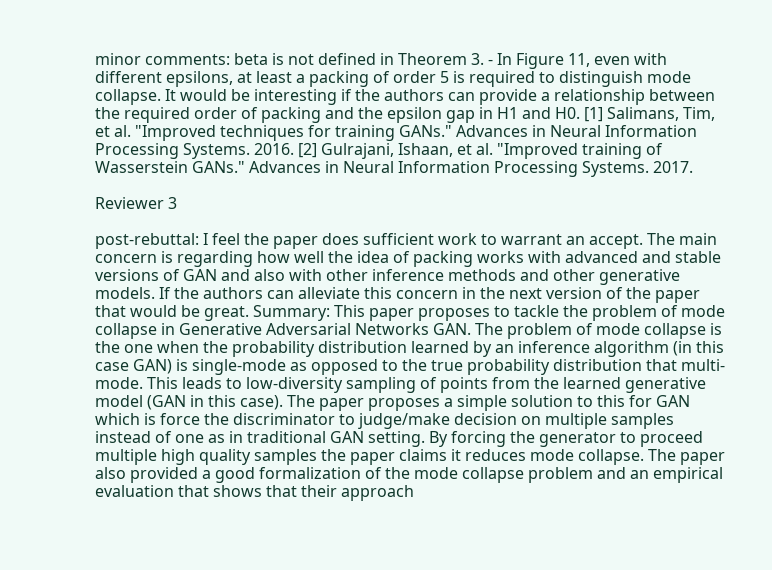minor comments: beta is not defined in Theorem 3. - In Figure 11, even with different epsilons, at least a packing of order 5 is required to distinguish mode collapse. It would be interesting if the authors can provide a relationship between the required order of packing and the epsilon gap in H1 and H0. [1] Salimans, Tim, et al. "Improved techniques for training GANs." Advances in Neural Information Processing Systems. 2016. [2] Gulrajani, Ishaan, et al. "Improved training of Wasserstein GANs." Advances in Neural Information Processing Systems. 2017.

Reviewer 3

post-rebuttal: I feel the paper does sufficient work to warrant an accept. The main concern is regarding how well the idea of packing works with advanced and stable versions of GAN and also with other inference methods and other generative models. If the authors can alleviate this concern in the next version of the paper that would be great. Summary: This paper proposes to tackle the problem of mode collapse in Generative Adversarial Networks GAN. The problem of mode collapse is the one when the probability distribution learned by an inference algorithm (in this case GAN) is single-mode as opposed to the true probability distribution that multi-mode. This leads to low-diversity sampling of points from the learned generative model (GAN in this case). The paper proposes a simple solution to this for GAN which is force the discriminator to judge/make decision on multiple samples instead of one as in traditional GAN setting. By forcing the generator to proceed multiple high quality samples the paper claims it reduces mode collapse. The paper also provided a good formalization of the mode collapse problem and an empirical evaluation that shows that their approach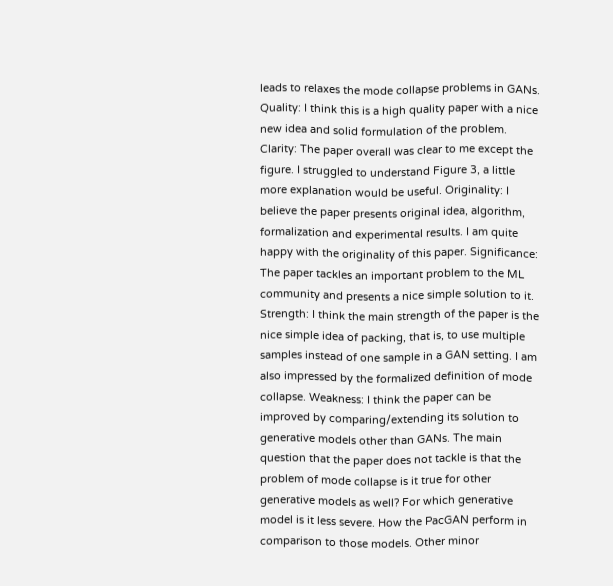leads to relaxes the mode collapse problems in GANs. Quality: I think this is a high quality paper with a nice new idea and solid formulation of the problem. Clarity: The paper overall was clear to me except the figure. I struggled to understand Figure 3, a little more explanation would be useful. Originality: I believe the paper presents original idea, algorithm, formalization and experimental results. I am quite happy with the originality of this paper. Significance: The paper tackles an important problem to the ML community and presents a nice simple solution to it. Strength: I think the main strength of the paper is the nice simple idea of packing, that is, to use multiple samples instead of one sample in a GAN setting. I am also impressed by the formalized definition of mode collapse. Weakness: I think the paper can be improved by comparing/extending its solution to generative models other than GANs. The main question that the paper does not tackle is that the problem of mode collapse is it true for other generative models as well? For which generative model is it less severe. How the PacGAN perform in comparison to those models. Other minor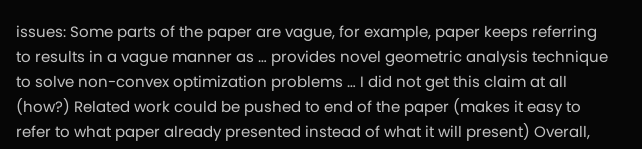issues: Some parts of the paper are vague, for example, paper keeps referring to results in a vague manner as … provides novel geometric analysis technique to solve non-convex optimization problems … I did not get this claim at all (how?) Related work could be pushed to end of the paper (makes it easy to refer to what paper already presented instead of what it will present) Overall,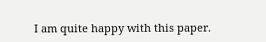I am quite happy with this paper.